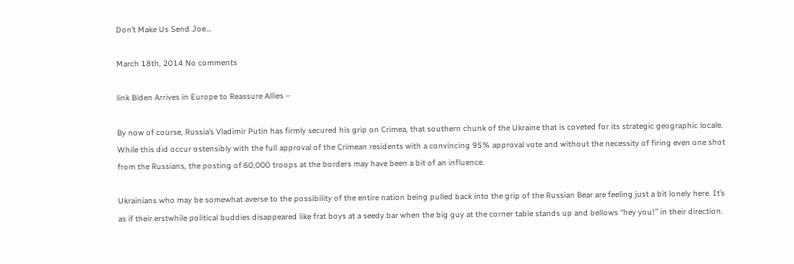Don’t Make Us Send Joe…

March 18th, 2014 No comments

link Biden Arrives in Europe to Reassure Allies –

By now of course, Russia’s Vladimir Putin has firmly secured his grip on Crimea, that southern chunk of the Ukraine that is coveted for its strategic geographic locale.  While this did occur ostensibly with the full approval of the Crimean residents with a convincing 95% approval vote and without the necessity of firing even one shot from the Russians, the posting of 60,000 troops at the borders may have been a bit of an influence.

Ukrainians who may be somewhat averse to the possibility of the entire nation being pulled back into the grip of the Russian Bear are feeling just a bit lonely here. It’s as if their erstwhile political buddies disappeared like frat boys at a seedy bar when the big guy at the corner table stands up and bellows “hey you!” in their direction.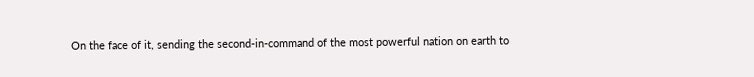On the face of it, sending the second-in-command of the most powerful nation on earth to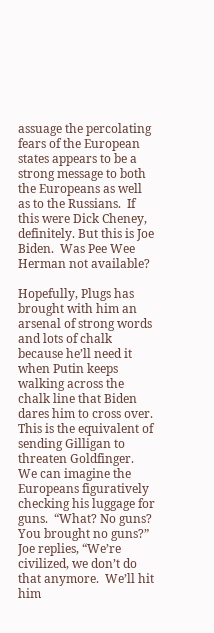assuage the percolating fears of the European states appears to be a strong message to both the Europeans as well as to the Russians.  If this were Dick Cheney, definitely. But this is Joe Biden.  Was Pee Wee Herman not available?

Hopefully, Plugs has brought with him an arsenal of strong words and lots of chalk because he’ll need it when Putin keeps walking across the chalk line that Biden dares him to cross over.  This is the equivalent of sending Gilligan to threaten Goldfinger.  We can imagine the Europeans figuratively checking his luggage for guns.  “What? No guns? You brought no guns?”  Joe replies, “We’re civilized, we don’t do that anymore.  We’ll hit him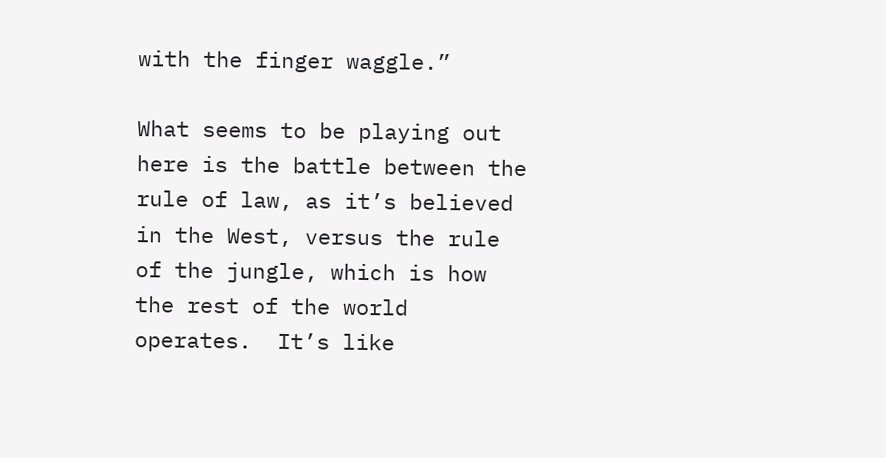with the finger waggle.”

What seems to be playing out here is the battle between the rule of law, as it’s believed in the West, versus the rule of the jungle, which is how the rest of the world operates.  It’s like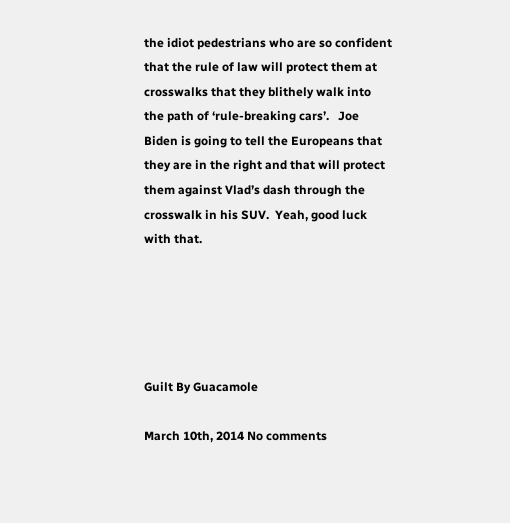the idiot pedestrians who are so confident that the rule of law will protect them at crosswalks that they blithely walk into the path of ‘rule-breaking cars’.   Joe Biden is going to tell the Europeans that they are in the right and that will protect them against Vlad’s dash through the crosswalk in his SUV.  Yeah, good luck with that.





Guilt By Guacamole

March 10th, 2014 No comments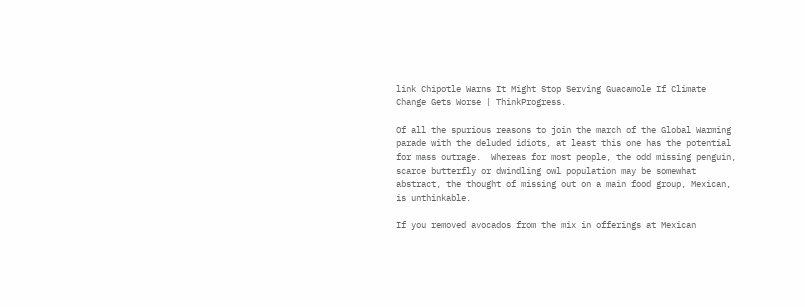link Chipotle Warns It Might Stop Serving Guacamole If Climate Change Gets Worse | ThinkProgress.

Of all the spurious reasons to join the march of the Global Warming parade with the deluded idiots, at least this one has the potential for mass outrage.  Whereas for most people, the odd missing penguin, scarce butterfly or dwindling owl population may be somewhat abstract, the thought of missing out on a main food group, Mexican, is unthinkable.

If you removed avocados from the mix in offerings at Mexican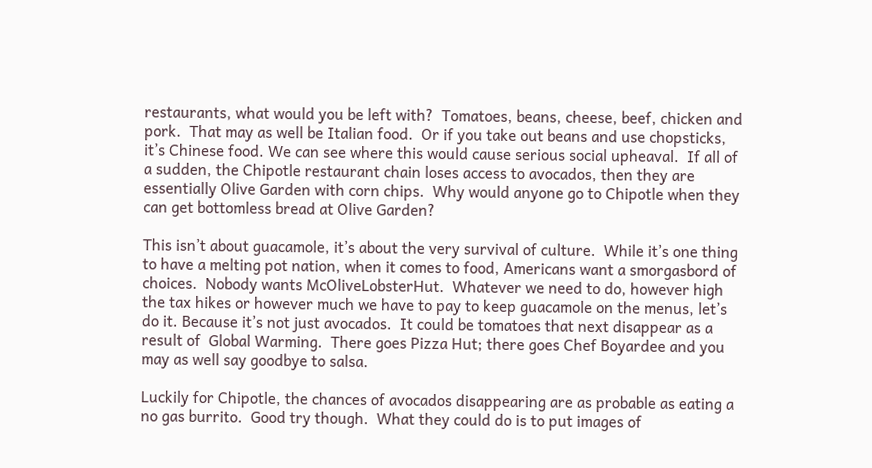restaurants, what would you be left with?  Tomatoes, beans, cheese, beef, chicken and pork.  That may as well be Italian food.  Or if you take out beans and use chopsticks, it’s Chinese food. We can see where this would cause serious social upheaval.  If all of a sudden, the Chipotle restaurant chain loses access to avocados, then they are essentially Olive Garden with corn chips.  Why would anyone go to Chipotle when they can get bottomless bread at Olive Garden?

This isn’t about guacamole, it’s about the very survival of culture.  While it’s one thing to have a melting pot nation, when it comes to food, Americans want a smorgasbord of choices.  Nobody wants McOliveLobsterHut.  Whatever we need to do, however high the tax hikes or however much we have to pay to keep guacamole on the menus, let’s do it. Because it’s not just avocados.  It could be tomatoes that next disappear as a result of  Global Warming.  There goes Pizza Hut; there goes Chef Boyardee and you may as well say goodbye to salsa.

Luckily for Chipotle, the chances of avocados disappearing are as probable as eating a no gas burrito.  Good try though.  What they could do is to put images of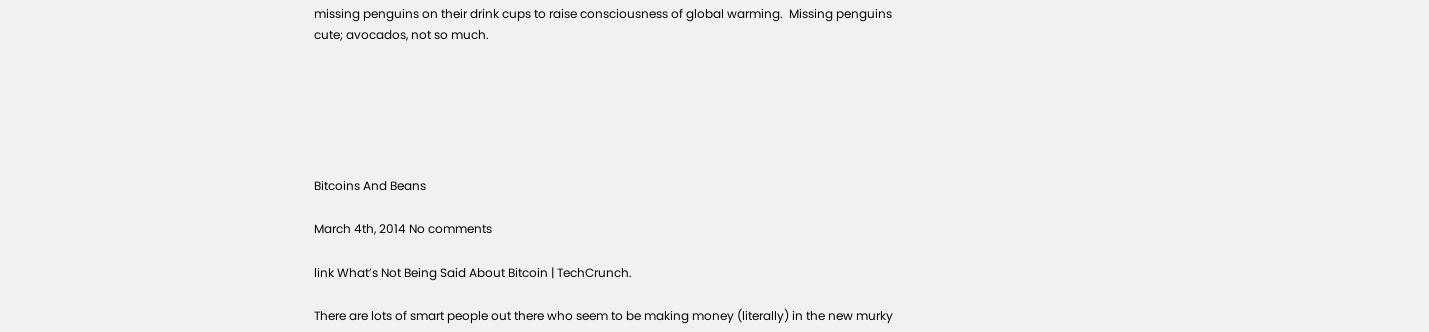missing penguins on their drink cups to raise consciousness of global warming.  Missing penguins cute; avocados, not so much.






Bitcoins And Beans

March 4th, 2014 No comments

link What’s Not Being Said About Bitcoin | TechCrunch.

There are lots of smart people out there who seem to be making money (literally) in the new murky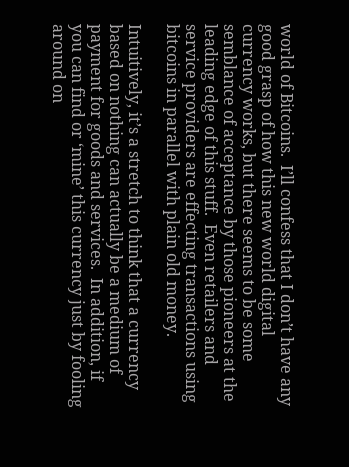world of Bitcoins.  I’ll confess that I don’t have any good grasp of how this new world digital currency works, but there seems to be some semblance of acceptance by those pioneers at the leading edge of this stuff.  Even retailers and service providers are effecting transactions using bitcoins in parallel with plain old money.

Intuitively, it’s a stretch to think that a currency based on nothing can actually be a medium of payment for goods and services.  In addition, if you can find or ‘mine’ this currency just by fooling around on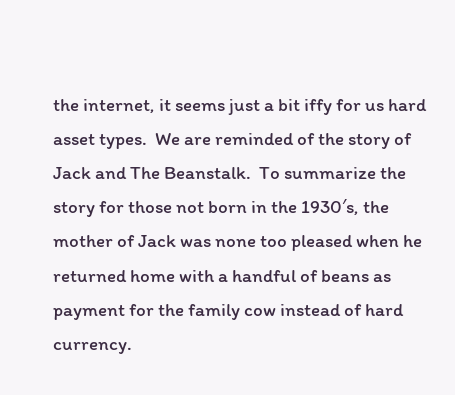the internet, it seems just a bit iffy for us hard asset types.  We are reminded of the story of Jack and The Beanstalk.  To summarize the story for those not born in the 1930′s, the mother of Jack was none too pleased when he returned home with a handful of beans as payment for the family cow instead of hard currency.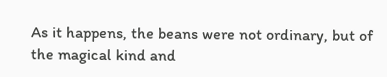As it happens, the beans were not ordinary, but of the magical kind and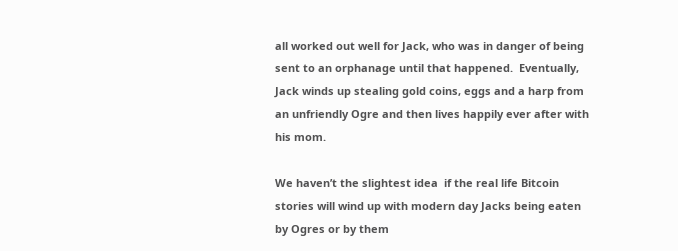all worked out well for Jack, who was in danger of being sent to an orphanage until that happened.  Eventually, Jack winds up stealing gold coins, eggs and a harp from an unfriendly Ogre and then lives happily ever after with his mom.

We haven’t the slightest idea  if the real life Bitcoin stories will wind up with modern day Jacks being eaten by Ogres or by them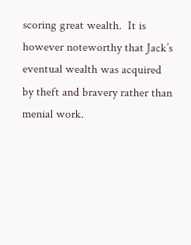scoring great wealth.  It is however noteworthy that Jack’s eventual wealth was acquired by theft and bravery rather than menial work.